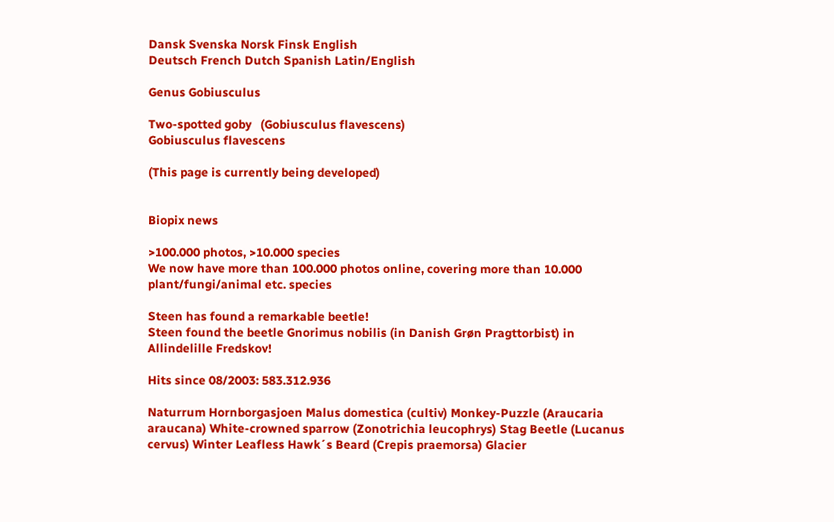Dansk Svenska Norsk Finsk English
Deutsch French Dutch Spanish Latin/English

Genus Gobiusculus

Two-spotted goby   (Gobiusculus flavescens)
Gobiusculus flavescens

(This page is currently being developed)


Biopix news

>100.000 photos, >10.000 species
We now have more than 100.000 photos online, covering more than 10.000 plant/fungi/animal etc. species

Steen has found a remarkable beetle!
Steen found the beetle Gnorimus nobilis (in Danish Grøn Pragttorbist) in Allindelille Fredskov!

Hits since 08/2003: 583.312.936

Naturrum Hornborgasjoen Malus domestica (cultiv) Monkey-Puzzle (Araucaria araucana) White-crowned sparrow (Zonotrichia leucophrys) Stag Beetle (Lucanus cervus) Winter Leafless Hawk´s Beard (Crepis praemorsa) Glacier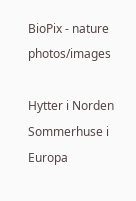BioPix - nature photos/images

Hytter i Norden Sommerhuse i Europa